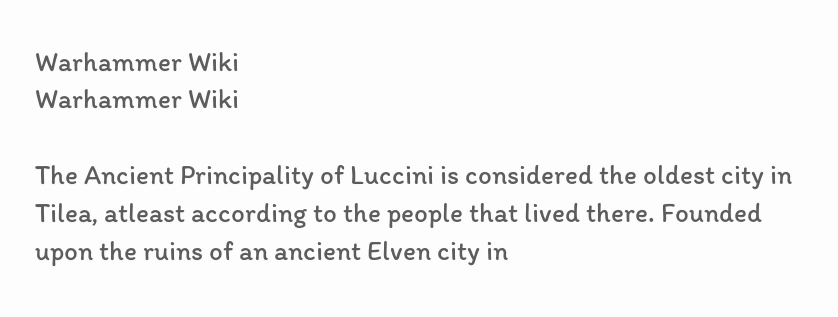Warhammer Wiki
Warhammer Wiki

The Ancient Principality of Luccini is considered the oldest city in Tilea, atleast according to the people that lived there. Founded upon the ruins of an ancient Elven city in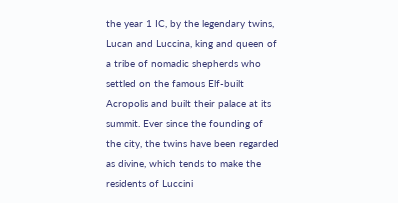the year 1 IC, by the legendary twins, Lucan and Luccina, king and queen of a tribe of nomadic shepherds who settled on the famous Elf-built Acropolis and built their palace at its summit. Ever since the founding of the city, the twins have been regarded as divine, which tends to make the residents of Luccini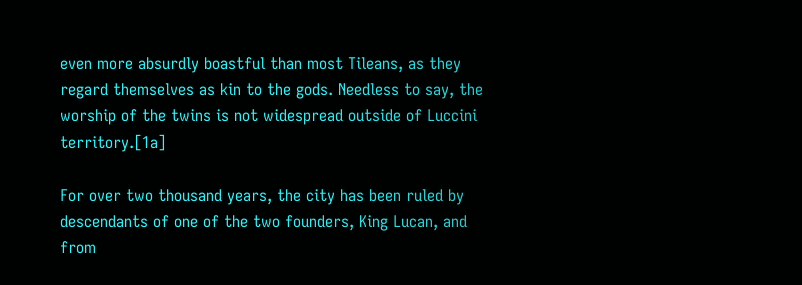even more absurdly boastful than most Tileans, as they regard themselves as kin to the gods. Needless to say, the worship of the twins is not widespread outside of Luccini territory.[1a]

For over two thousand years, the city has been ruled by descendants of one of the two founders, King Lucan, and from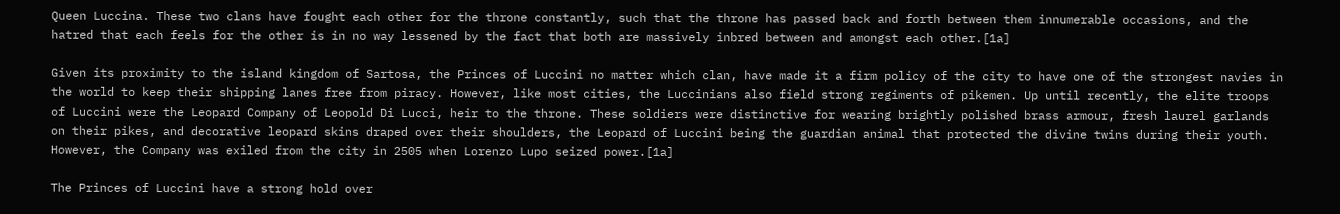Queen Luccina. These two clans have fought each other for the throne constantly, such that the throne has passed back and forth between them innumerable occasions, and the hatred that each feels for the other is in no way lessened by the fact that both are massively inbred between and amongst each other.[1a]

Given its proximity to the island kingdom of Sartosa, the Princes of Luccini no matter which clan, have made it a firm policy of the city to have one of the strongest navies in the world to keep their shipping lanes free from piracy. However, like most cities, the Luccinians also field strong regiments of pikemen. Up until recently, the elite troops of Luccini were the Leopard Company of Leopold Di Lucci, heir to the throne. These soldiers were distinctive for wearing brightly polished brass armour, fresh laurel garlands on their pikes, and decorative leopard skins draped over their shoulders, the Leopard of Luccini being the guardian animal that protected the divine twins during their youth. However, the Company was exiled from the city in 2505 when Lorenzo Lupo seized power.[1a]

The Princes of Luccini have a strong hold over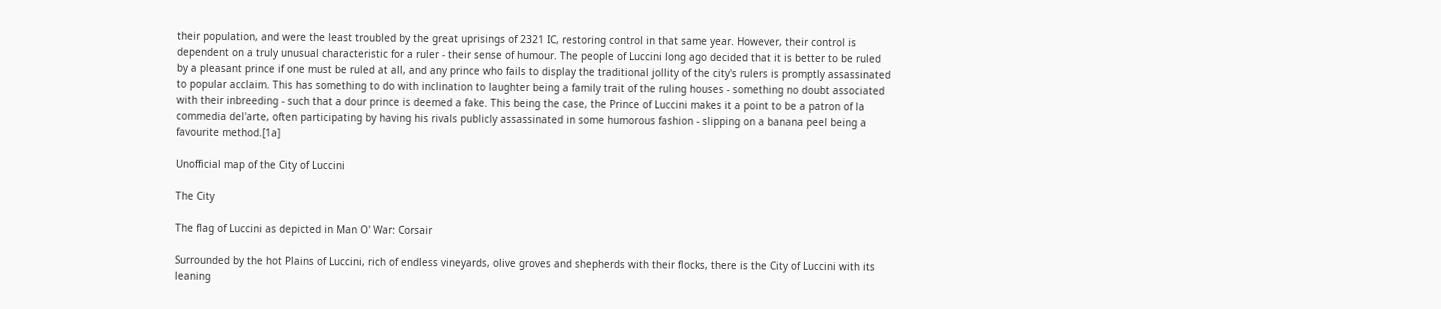their population, and were the least troubled by the great uprisings of 2321 IC, restoring control in that same year. However, their control is dependent on a truly unusual characteristic for a ruler - their sense of humour. The people of Luccini long ago decided that it is better to be ruled by a pleasant prince if one must be ruled at all, and any prince who fails to display the traditional jollity of the city's rulers is promptly assassinated to popular acclaim. This has something to do with inclination to laughter being a family trait of the ruling houses - something no doubt associated with their inbreeding - such that a dour prince is deemed a fake. This being the case, the Prince of Luccini makes it a point to be a patron of la commedia del'arte, often participating by having his rivals publicly assassinated in some humorous fashion - slipping on a banana peel being a favourite method.[1a]

Unofficial map of the City of Luccini

The City

The flag of Luccini as depicted in Man O' War: Corsair

Surrounded by the hot Plains of Luccini, rich of endless vineyards, olive groves and shepherds with their flocks, there is the City of Luccini with its leaning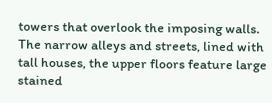towers that overlook the imposing walls. The narrow alleys and streets, lined with tall houses, the upper floors feature large stained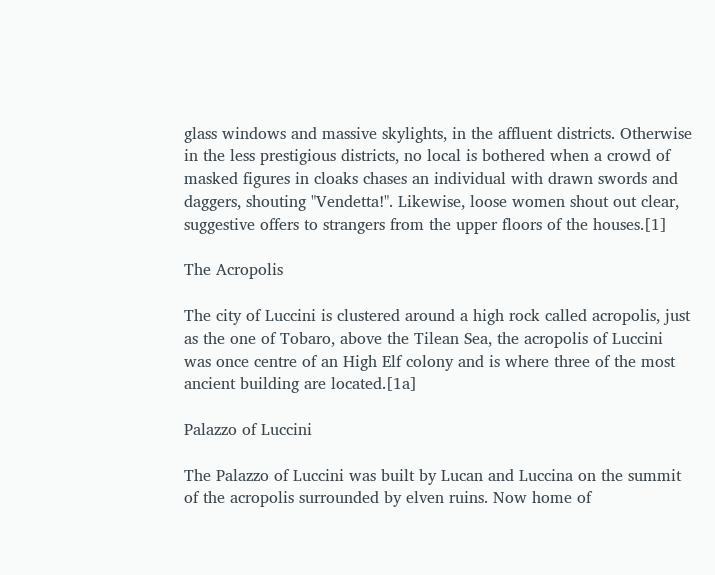glass windows and massive skylights, in the affluent districts. Otherwise in the less prestigious districts, no local is bothered when a crowd of masked figures in cloaks chases an individual with drawn swords and daggers, shouting "Vendetta!". Likewise, loose women shout out clear, suggestive offers to strangers from the upper floors of the houses.[1]

The Acropolis

The city of Luccini is clustered around a high rock called acropolis, just as the one of Tobaro, above the Tilean Sea, the acropolis of Luccini was once centre of an High Elf colony and is where three of the most ancient building are located.[1a]

Palazzo of Luccini

The Palazzo of Luccini was built by Lucan and Luccina on the summit of the acropolis surrounded by elven ruins. Now home of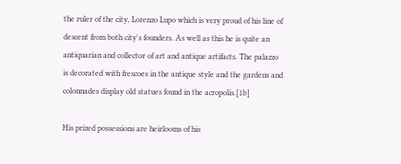the ruler of the city, Lorenzo Lupo which is very proud of his line of descent from both city's founders. As well as this he is quite an antiquarian and collector of art and antique artifacts. The palazzo is decorated with frescoes in the antique style and the gardens and colonnades display old statues found in the acropolis.[1b]

His prized possessions are heirlooms of his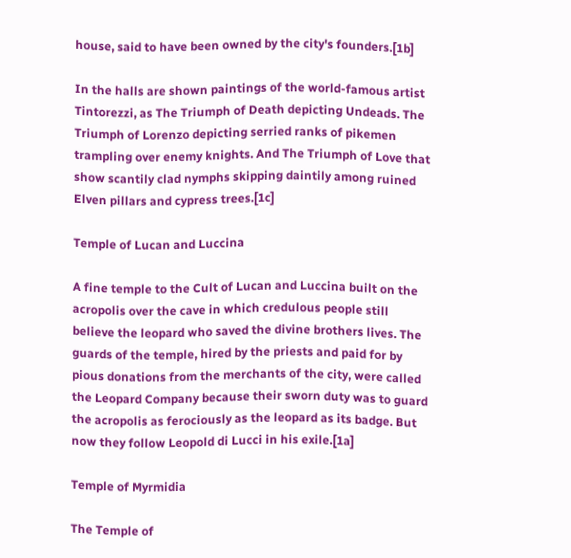house, said to have been owned by the city's founders.[1b]

In the halls are shown paintings of the world-famous artist Tintorezzi, as The Triumph of Death depicting Undeads. The Triumph of Lorenzo depicting serried ranks of pikemen trampling over enemy knights. And The Triumph of Love that show scantily clad nymphs skipping daintily among ruined Elven pillars and cypress trees.[1c]

Temple of Lucan and Luccina

A fine temple to the Cult of Lucan and Luccina built on the acropolis over the cave in which credulous people still believe the leopard who saved the divine brothers lives. The guards of the temple, hired by the priests and paid for by pious donations from the merchants of the city, were called the Leopard Company because their sworn duty was to guard the acropolis as ferociously as the leopard as its badge. But now they follow Leopold di Lucci in his exile.[1a]

Temple of Myrmidia

The Temple of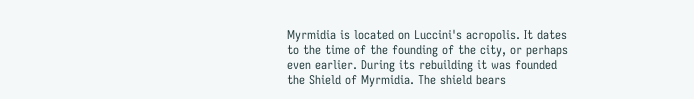Myrmidia is located on Luccini's acropolis. It dates to the time of the founding of the city, or perhaps even earlier. During its rebuilding it was founded the Shield of Myrmidia. The shield bears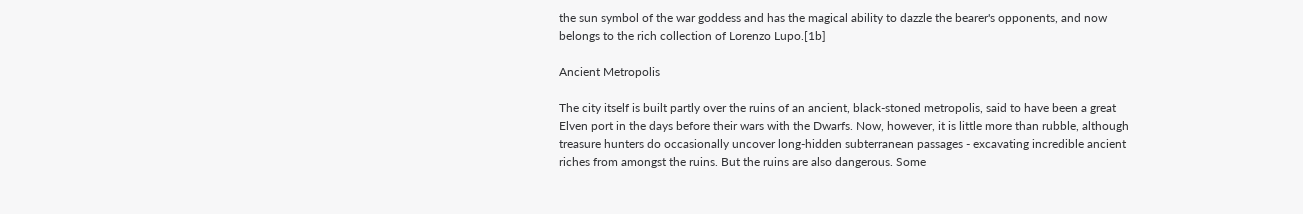the sun symbol of the war goddess and has the magical ability to dazzle the bearer's opponents, and now belongs to the rich collection of Lorenzo Lupo.[1b]

Ancient Metropolis

The city itself is built partly over the ruins of an ancient, black-stoned metropolis, said to have been a great Elven port in the days before their wars with the Dwarfs. Now, however, it is little more than rubble, although treasure hunters do occasionally uncover long-hidden subterranean passages - excavating incredible ancient riches from amongst the ruins. But the ruins are also dangerous. Some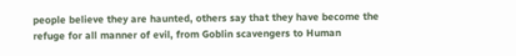people believe they are haunted, others say that they have become the refuge for all manner of evil, from Goblin scavengers to Human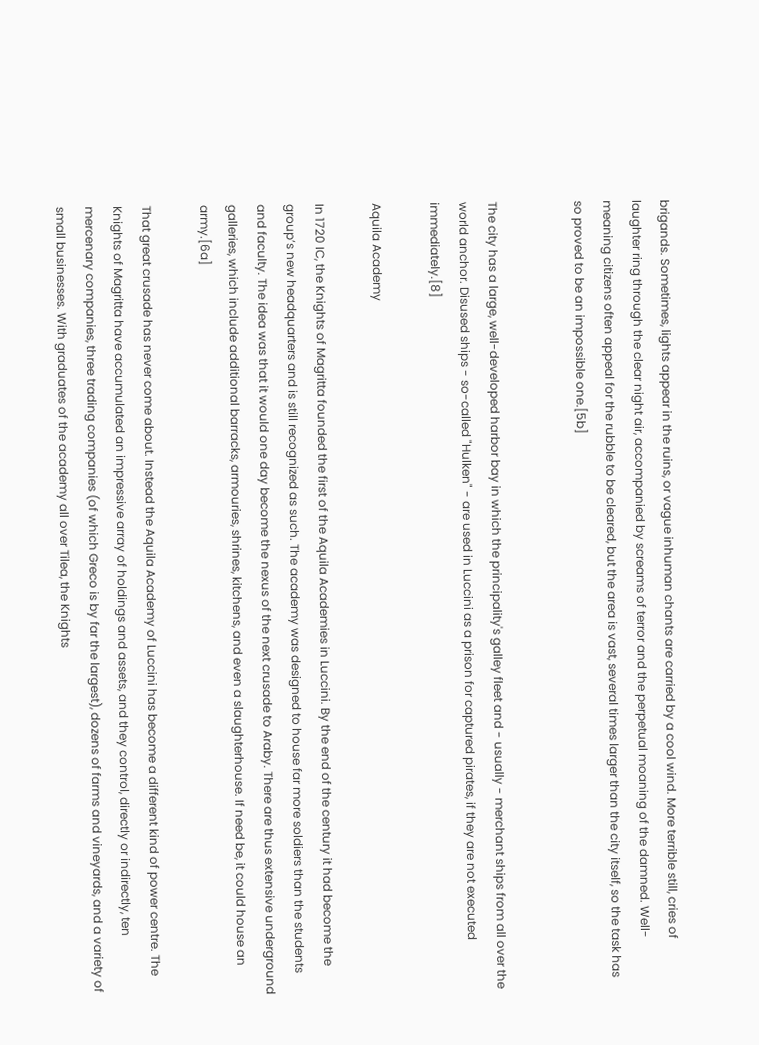brigands. Sometimes, lights appear in the ruins, or vague inhuman chants are carried by a cool wind. More terrible still, cries of laughter ring through the clear night air, accompanied by screams of terror and the perpetual moaning of the damned. Well-meaning citizens often appeal for the rubble to be cleared, but the area is vast, several times larger than the city itself, so the task has so proved to be an impossible one.[5b]


The city has a large, well-developed harbor bay in which the principality's galley fleet and - usually - merchant ships from all over the world anchor. Disused ships - so-called "Hulken" - are used in Luccini as a prison for captured pirates, if they are not executed immediately.[8]

Aquila Academy

In 1720 IC, the Knights of Magritta founded the first of the Aquila Academies in Luccini. By the end of the century it had become the group’s new headquarters and is still recognized as such. The academy was designed to house far more soldiers than the students and faculty. The idea was that it would one day become the nexus of the next crusade to Araby. There are thus extensive underground galleries, which include additional barracks, armouries, shrines, kitchens, and even a slaughterhouse. If need be, it could house an army.[6a]

That great crusade has never come about. Instead the Aquila Academy of Luccini has become a different kind of power centre. The Knights of Magritta have accumulated an impressive array of holdings and assets, and they control, directly or indirectly, ten mercenary companies, three trading companies (of which Greco is by far the largest), dozens of farms and vineyards, and a variety of small businesses. With graduates of the academy all over Tilea, the Knights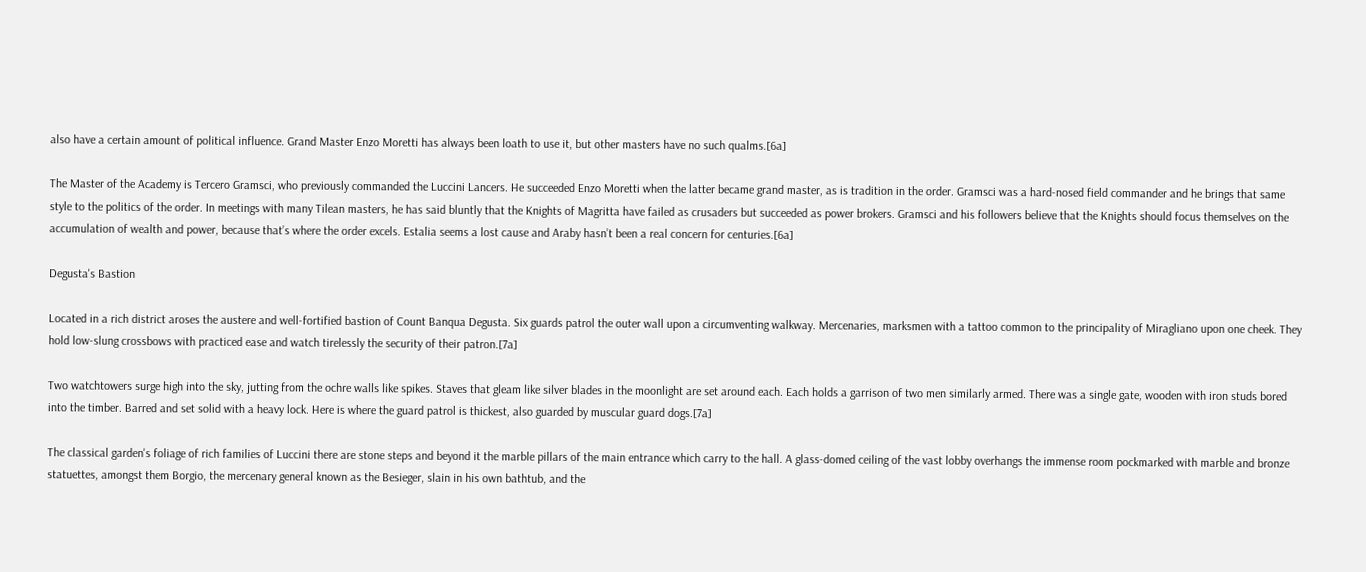also have a certain amount of political influence. Grand Master Enzo Moretti has always been loath to use it, but other masters have no such qualms.[6a]

The Master of the Academy is Tercero Gramsci, who previously commanded the Luccini Lancers. He succeeded Enzo Moretti when the latter became grand master, as is tradition in the order. Gramsci was a hard-nosed field commander and he brings that same style to the politics of the order. In meetings with many Tilean masters, he has said bluntly that the Knights of Magritta have failed as crusaders but succeeded as power brokers. Gramsci and his followers believe that the Knights should focus themselves on the accumulation of wealth and power, because that’s where the order excels. Estalia seems a lost cause and Araby hasn’t been a real concern for centuries.[6a]

Degusta's Bastion

Located in a rich district aroses the austere and well-fortified bastion of Count Banqua Degusta. Six guards patrol the outer wall upon a circumventing walkway. Mercenaries, marksmen with a tattoo common to the principality of Miragliano upon one cheek. They hold low-slung crossbows with practiced ease and watch tirelessly the security of their patron.[7a]

Two watchtowers surge high into the sky, jutting from the ochre walls like spikes. Staves that gleam like silver blades in the moonlight are set around each. Each holds a garrison of two men similarly armed. There was a single gate, wooden with iron studs bored into the timber. Barred and set solid with a heavy lock. Here is where the guard patrol is thickest, also guarded by muscular guard dogs.[7a]

The classical garden's foliage of rich families of Luccini there are stone steps and beyond it the marble pillars of the main entrance which carry to the hall. A glass-domed ceiling of the vast lobby overhangs the immense room pockmarked with marble and bronze statuettes, amongst them Borgio, the mercenary general known as the Besieger, slain in his own bathtub, and the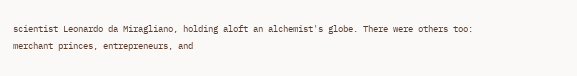scientist Leonardo da Miragliano, holding aloft an alchemist's globe. There were others too: merchant princes, entrepreneurs, and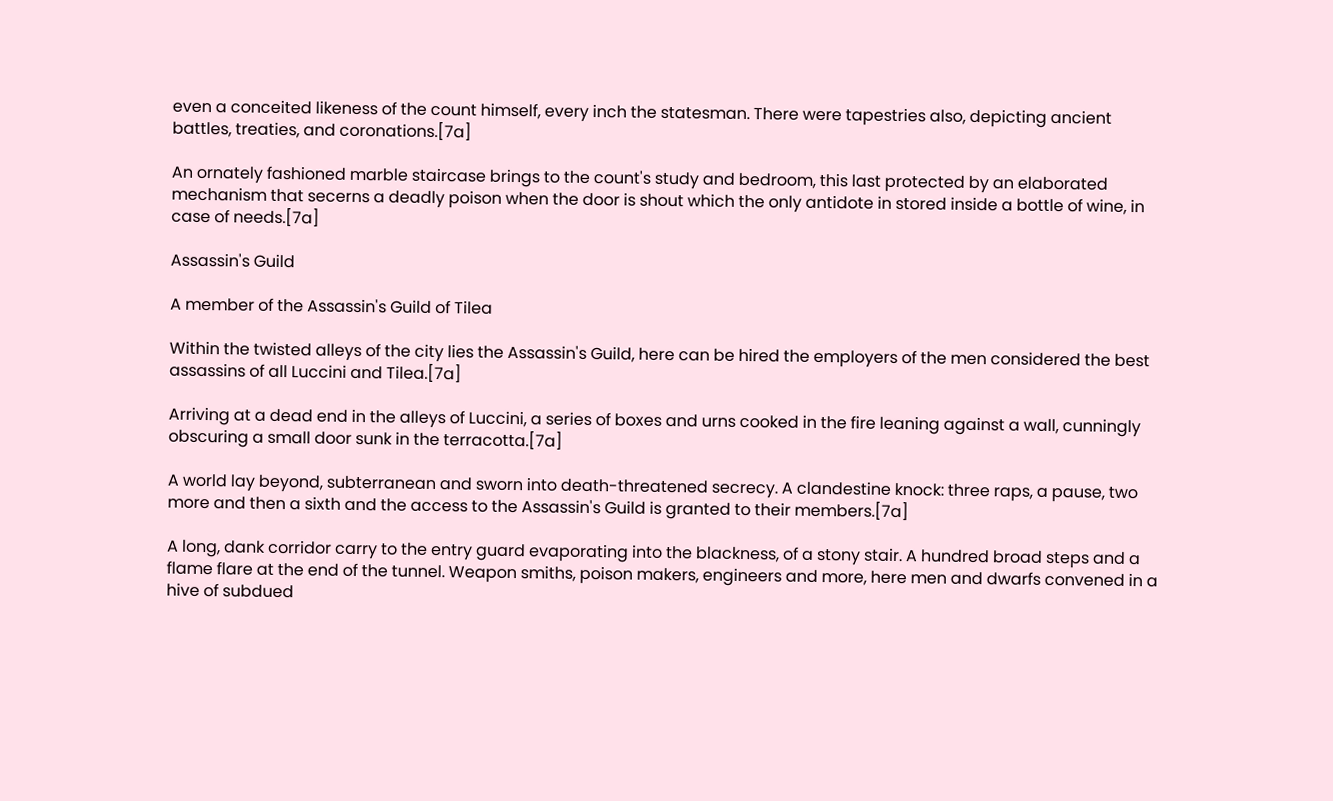even a conceited likeness of the count himself, every inch the statesman. There were tapestries also, depicting ancient battles, treaties, and coronations.[7a]

An ornately fashioned marble staircase brings to the count's study and bedroom, this last protected by an elaborated mechanism that secerns a deadly poison when the door is shout which the only antidote in stored inside a bottle of wine, in case of needs.[7a]

Assassin's Guild

A member of the Assassin's Guild of Tilea

Within the twisted alleys of the city lies the Assassin's Guild, here can be hired the employers of the men considered the best assassins of all Luccini and Tilea.[7a]

Arriving at a dead end in the alleys of Luccini, a series of boxes and urns cooked in the fire leaning against a wall, cunningly obscuring a small door sunk in the terracotta.[7a]

A world lay beyond, subterranean and sworn into death-threatened secrecy. A clandestine knock: three raps, a pause, two more and then a sixth and the access to the Assassin's Guild is granted to their members.[7a]

A long, dank corridor carry to the entry guard evaporating into the blackness, of a stony stair. A hundred broad steps and a flame flare at the end of the tunnel. Weapon smiths, poison makers, engineers and more, here men and dwarfs convened in a hive of subdued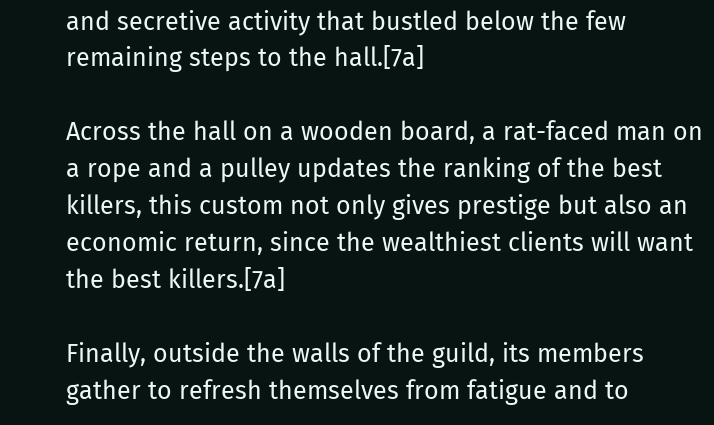and secretive activity that bustled below the few remaining steps to the hall.[7a]

Across the hall on a wooden board, a rat-faced man on a rope and a pulley updates the ranking of the best killers, this custom not only gives prestige but also an economic return, since the wealthiest clients will want the best killers.[7a]

Finally, outside the walls of the guild, its members gather to refresh themselves from fatigue and to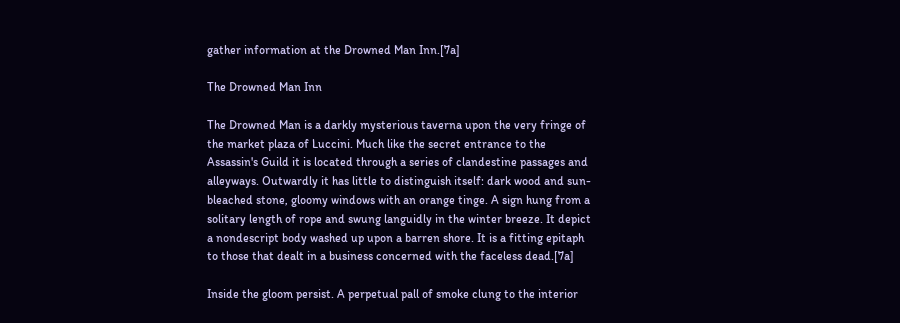gather information at the Drowned Man Inn.[7a]

The Drowned Man Inn

The Drowned Man is a darkly mysterious taverna upon the very fringe of the market plaza of Luccini. Much like the secret entrance to the Assassin's Guild it is located through a series of clandestine passages and alleyways. Outwardly it has little to distinguish itself: dark wood and sun-bleached stone, gloomy windows with an orange tinge. A sign hung from a solitary length of rope and swung languidly in the winter breeze. It depict a nondescript body washed up upon a barren shore. It is a fitting epitaph to those that dealt in a business concerned with the faceless dead.[7a]

Inside the gloom persist. A perpetual pall of smoke clung to the interior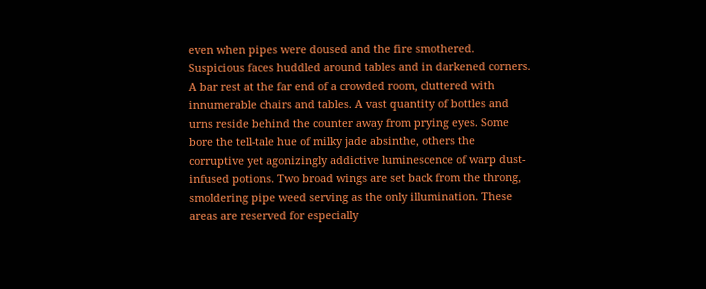even when pipes were doused and the fire smothered. Suspicious faces huddled around tables and in darkened corners. A bar rest at the far end of a crowded room, cluttered with innumerable chairs and tables. A vast quantity of bottles and urns reside behind the counter away from prying eyes. Some bore the tell-tale hue of milky jade absinthe, others the corruptive yet agonizingly addictive luminescence of warp dust-infused potions. Two broad wings are set back from the throng, smoldering pipe weed serving as the only illumination. These areas are reserved for especially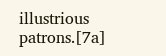illustrious patrons.[7a]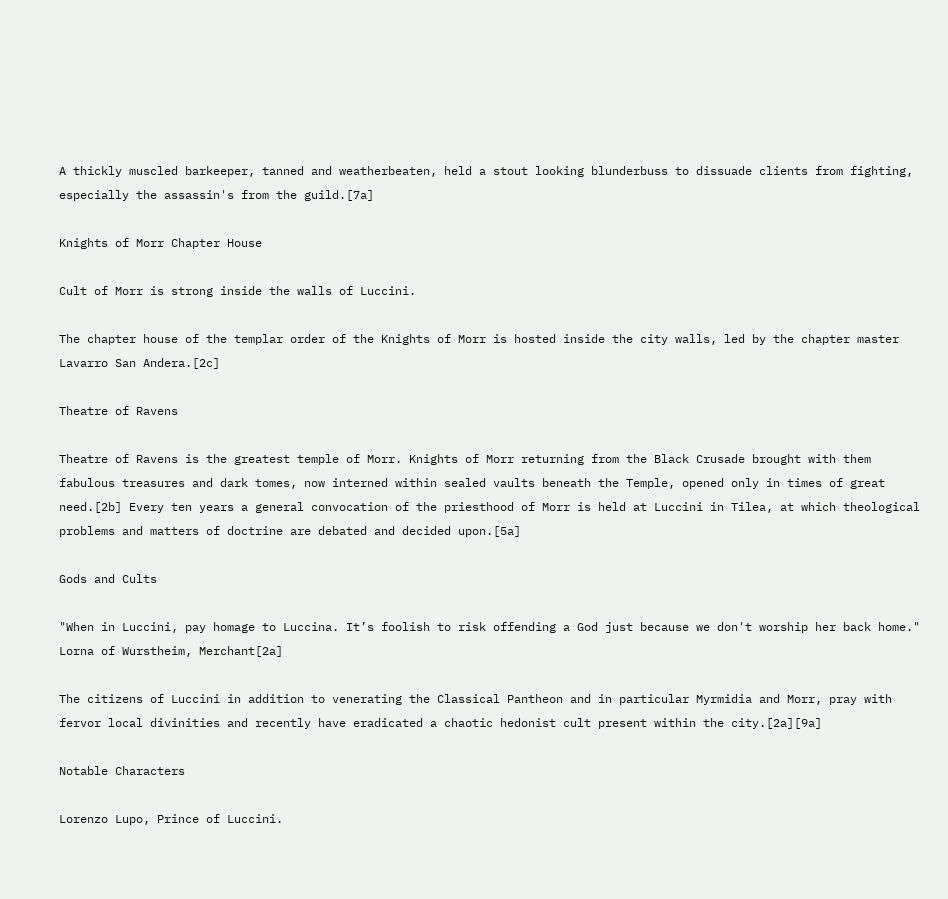A thickly muscled barkeeper, tanned and weatherbeaten, held a stout looking blunderbuss to dissuade clients from fighting, especially the assassin's from the guild.[7a]

Knights of Morr Chapter House

Cult of Morr is strong inside the walls of Luccini.

The chapter house of the templar order of the Knights of Morr is hosted inside the city walls, led by the chapter master Lavarro San Andera.[2c]

Theatre of Ravens

Theatre of Ravens is the greatest temple of Morr. Knights of Morr returning from the Black Crusade brought with them fabulous treasures and dark tomes, now interned within sealed vaults beneath the Temple, opened only in times of great need.[2b] Every ten years a general convocation of the priesthood of Morr is held at Luccini in Tilea, at which theological problems and matters of doctrine are debated and decided upon.[5a]

Gods and Cults

"When in Luccini, pay homage to Luccina. It’s foolish to risk offending a God just because we don't worship her back home."
Lorna of Wurstheim, Merchant[2a]

The citizens of Luccini in addition to venerating the Classical Pantheon and in particular Myrmidia and Morr, pray with fervor local divinities and recently have eradicated a chaotic hedonist cult present within the city.[2a][9a]

Notable Characters

Lorenzo Lupo, Prince of Luccini.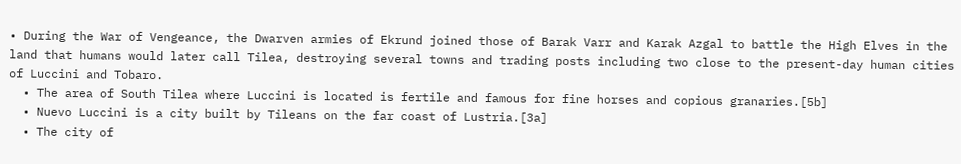• During the War of Vengeance, the Dwarven armies of Ekrund joined those of Barak Varr and Karak Azgal to battle the High Elves in the land that humans would later call Tilea, destroying several towns and trading posts including two close to the present-day human cities of Luccini and Tobaro.
  • The area of South Tilea where Luccini is located is fertile and famous for fine horses and copious granaries.[5b]
  • Nuevo Luccini is a city built by Tileans on the far coast of Lustria.[3a]
  • The city of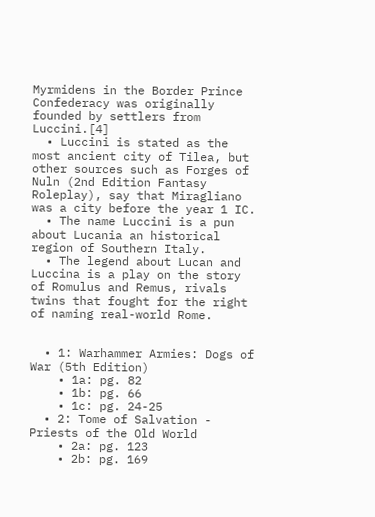Myrmidens in the Border Prince Confederacy was originally founded by settlers from Luccini.[4]
  • Luccini is stated as the most ancient city of Tilea, but other sources such as Forges of Nuln (2nd Edition Fantasy Roleplay), say that Miragliano was a city before the year 1 IC.
  • The name Luccini is a pun about Lucania an historical region of Southern Italy.
  • The legend about Lucan and Luccina is a play on the story of Romulus and Remus, rivals twins that fought for the right of naming real-world Rome.


  • 1: Warhammer Armies: Dogs of War (5th Edition)
    • 1a: pg. 82
    • 1b: pg. 66
    • 1c: pg. 24-25
  • 2: Tome of Salvation - Priests of the Old World
    • 2a: pg. 123
    • 2b: pg. 169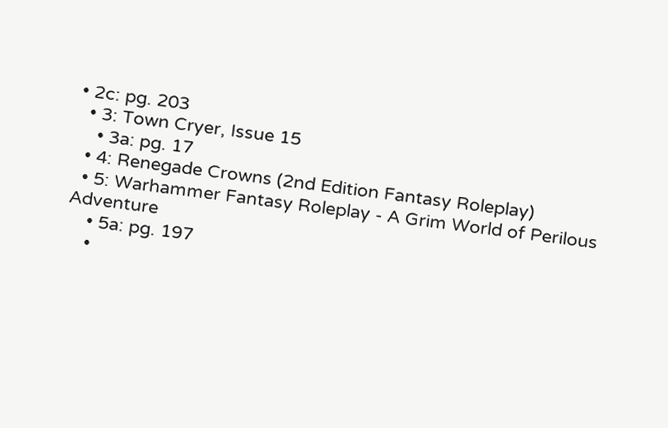• 2c: pg. 203
  • 3: Town Cryer, Issue 15
    • 3a: pg. 17
  • 4: Renegade Crowns (2nd Edition Fantasy Roleplay)
  • 5: Warhammer Fantasy Roleplay - A Grim World of Perilous Adventure
    • 5a: pg. 197
    •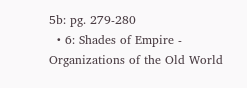5b: pg. 279-280
  • 6: Shades of Empire - Organizations of the Old World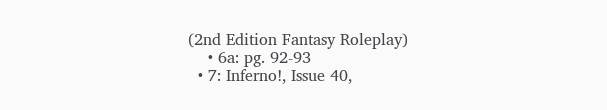(2nd Edition Fantasy Roleplay)
    • 6a: pg. 92-93
  • 7: Inferno!, Issue 40,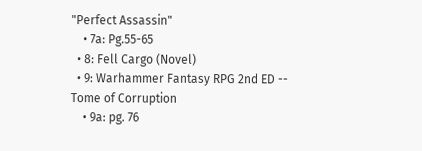"Perfect Assassin"
    • 7a: Pg.55-65
  • 8: Fell Cargo (Novel)
  • 9: Warhammer Fantasy RPG 2nd ED -- Tome of Corruption
    • 9a: pg. 76